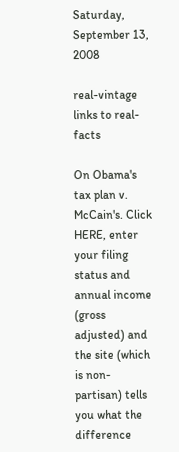Saturday, September 13, 2008

real-vintage links to real-facts

On Obama's tax plan v. McCain's. Click HERE, enter your filing status and annual income (gross adjusted) and the site (which is non-partisan) tells you what the difference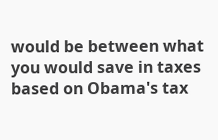would be between what you would save in taxes based on Obama's tax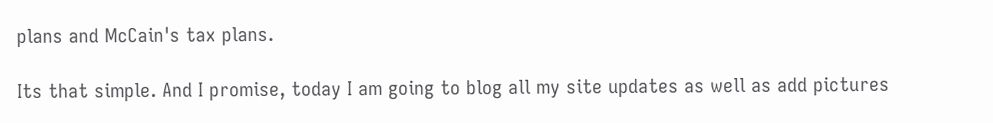plans and McCain's tax plans.

Its that simple. And I promise, today I am going to blog all my site updates as well as add pictures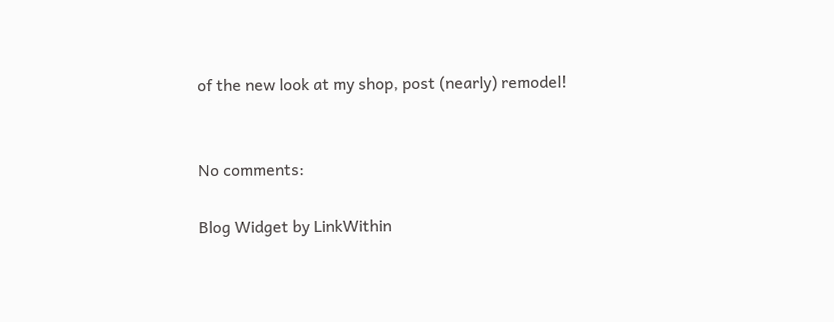of the new look at my shop, post (nearly) remodel!


No comments:

Blog Widget by LinkWithin